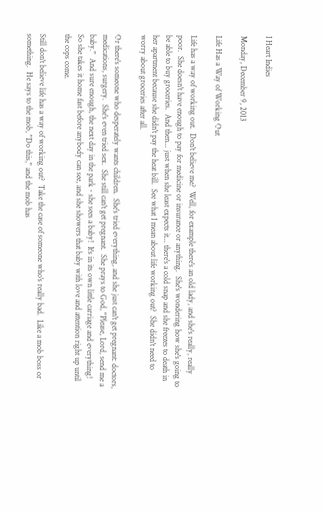I Heart Indies

Monday, December 9, 2013

Life Has a Way of Working Out

Life has a way of working out.  Don't believe me?  Well, for example there's an old lady, and she's really, really poor.  She doesn't have enough to pay for medicine or insurance or anything.  She's wondering how she's going to be able to buy groceries.  And then... just when she least expects it... there's a cold snap and she freezes to death in her apartment because she didn't pay the heat bill.  See what I mean about life working out?  She didn't need to worry about groceries after all.

Or there's someone who desperately wants children.  She's tried everything, and she just can't get pregnant: doctors, medications, surgery.  She's even tried sex.  She still can't get pregnant.  She prays to God, "Please, Lord, send me a baby."  And sure enough, the next day in the park - she sees a baby!  It's in its own little carriage and everything!  So she takes it home fast before anybody can see, and she showers that baby with love and attention right up until the cops come.

Still don't believe life has a way of working out?  Take the case of someone who's really bad.  Like a mob boss or something.  He says to the mob, "Do this," and the mob has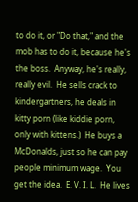to do it, or "Do that," and the mob has to do it, because he's the boss.  Anyway, he's really, really evil.  He sells crack to kindergartners, he deals in kitty porn (like kiddie porn, only with kittens.)  He buys a McDonalds, just so he can pay people minimum wage.  You get the idea.  E. V. I. L.  He lives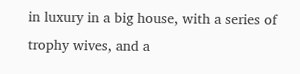in luxury in a big house, with a series of trophy wives, and a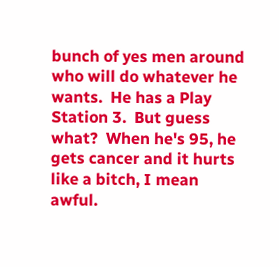bunch of yes men around who will do whatever he wants.  He has a Play Station 3.  But guess what?  When he's 95, he gets cancer and it hurts like a bitch, I mean awful.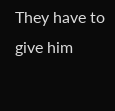They have to give him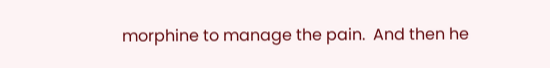morphine to manage the pain.  And then he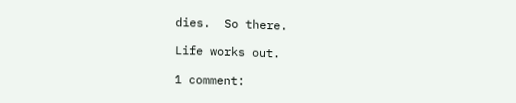dies.  So there.

Life works out.

1 comment: